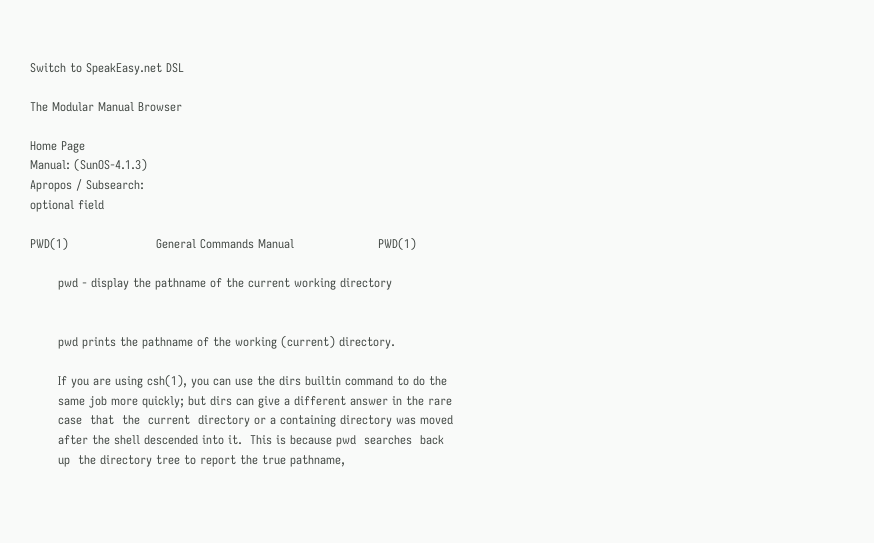Switch to SpeakEasy.net DSL

The Modular Manual Browser

Home Page
Manual: (SunOS-4.1.3)
Apropos / Subsearch:
optional field

PWD(1)                      General Commands Manual                     PWD(1)

       pwd - display the pathname of the current working directory


       pwd prints the pathname of the working (current) directory.

       If you are using csh(1), you can use the dirs builtin command to do the
       same job more quickly; but dirs can give a different answer in the rare
       case  that  the  current  directory or a containing directory was moved
       after the shell descended into it.  This is because pwd  searches  back
       up  the directory tree to report the true pathname,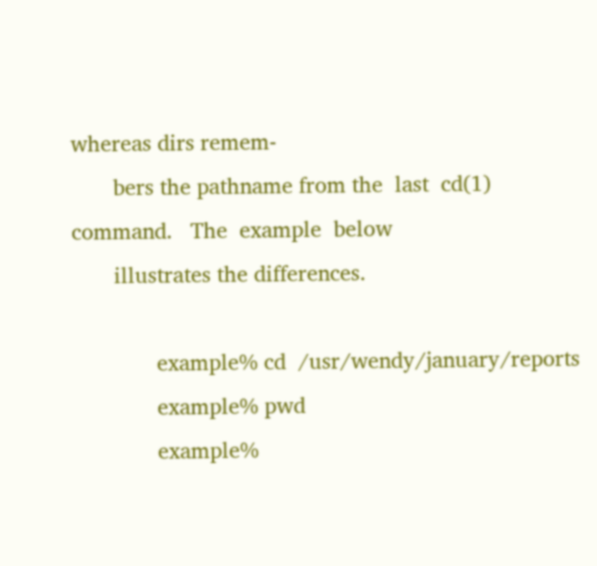whereas dirs remem-
       bers the pathname from the  last  cd(1)  command.   The  example  below
       illustrates the differences.

              example% cd  /usr/wendy/january/reports
              example% pwd
              example%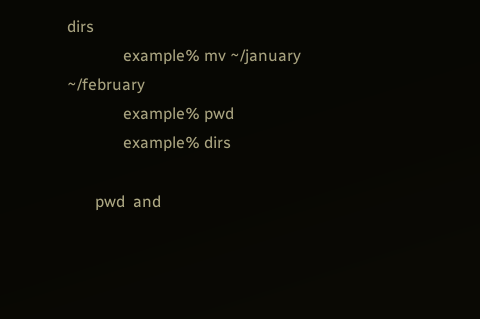dirs
              example% mv ~/january ~/february
              example% pwd
              example% dirs

       pwd  and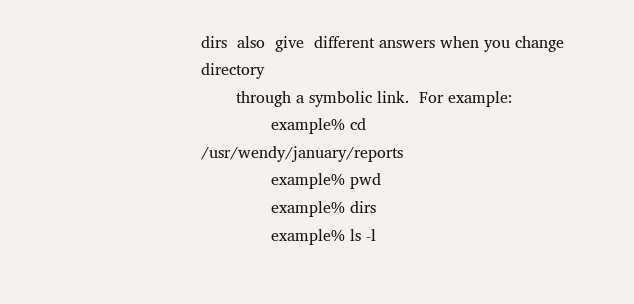dirs  also  give  different answers when you change directory
       through a symbolic link.  For example:
              example% cd  /usr/wendy/january/reports
              example% pwd
              example% dirs
              example% ls -l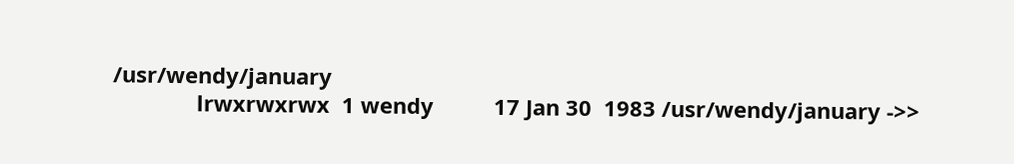/usr/wendy/january
              lrwxrwxrwx  1 wendy          17 Jan 30  1983 /usr/wendy/january ->>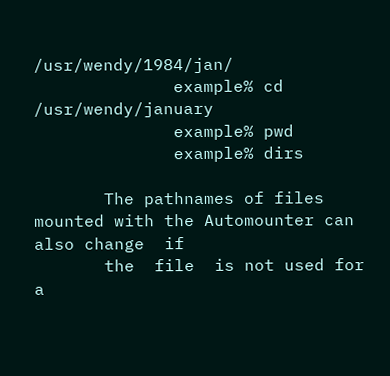/usr/wendy/1984/jan/
              example% cd  /usr/wendy/january
              example% pwd
              example% dirs

       The pathnames of files mounted with the Automounter can also change  if
       the  file  is not used for a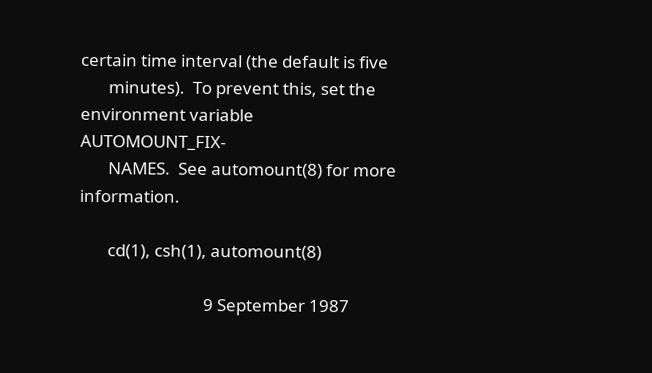certain time interval (the default is five
       minutes).  To prevent this, set the environment variable AUTOMOUNT_FIX-
       NAMES.  See automount(8) for more information.

       cd(1), csh(1), automount(8)

                               9 September 1987